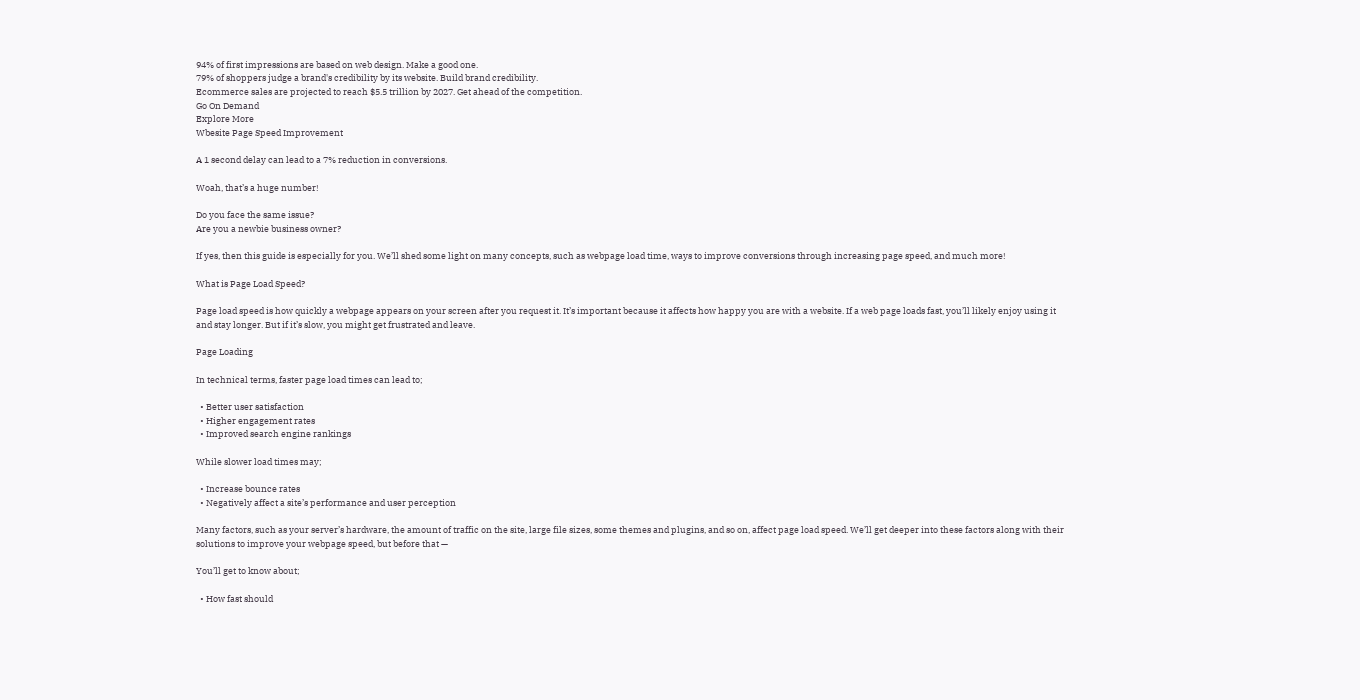94% of first impressions are based on web design. Make a good one.
79% of shoppers judge a brand's credibility by its website. Build brand credibility.
Ecommerce sales are projected to reach $5.5 trillion by 2027. Get ahead of the competition.
Go On Demand
Explore More
Wbesite Page Speed Improvement

A 1 second delay can lead to a 7% reduction in conversions.

Woah, that’s a huge number!

Do you face the same issue?
Are you a newbie business owner?

If yes, then this guide is especially for you. We’ll shed some light on many concepts, such as webpage load time, ways to improve conversions through increasing page speed, and much more!

What is Page Load Speed?

Page load speed is how quickly a webpage appears on your screen after you request it. It’s important because it affects how happy you are with a website. If a web page loads fast, you’ll likely enjoy using it and stay longer. But if it’s slow, you might get frustrated and leave.

Page Loading

In technical terms, faster page load times can lead to;

  • Better user satisfaction
  • Higher engagement rates
  • Improved search engine rankings

While slower load times may;

  • Increase bounce rates
  • Negatively affect a site’s performance and user perception

Many factors, such as your server’s hardware, the amount of traffic on the site, large file sizes, some themes and plugins, and so on, affect page load speed. We’ll get deeper into these factors along with their solutions to improve your webpage speed, but before that —

You’ll get to know about;

  • How fast should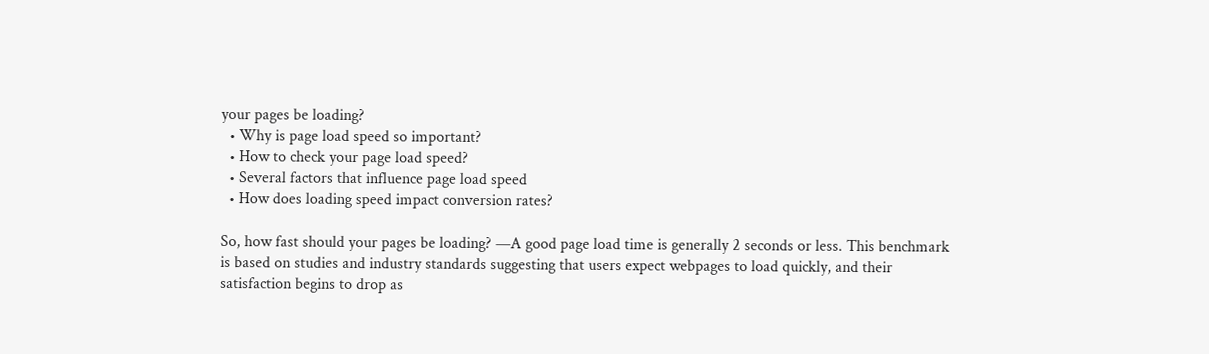your pages be loading?
  • Why is page load speed so important?
  • How to check your page load speed?
  • Several factors that influence page load speed
  • How does loading speed impact conversion rates?

So, how fast should your pages be loading? —A good page load time is generally 2 seconds or less. This benchmark is based on studies and industry standards suggesting that users expect webpages to load quickly, and their satisfaction begins to drop as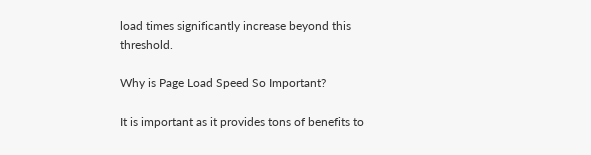load times significantly increase beyond this threshold.

Why is Page Load Speed So Important?

It is important as it provides tons of benefits to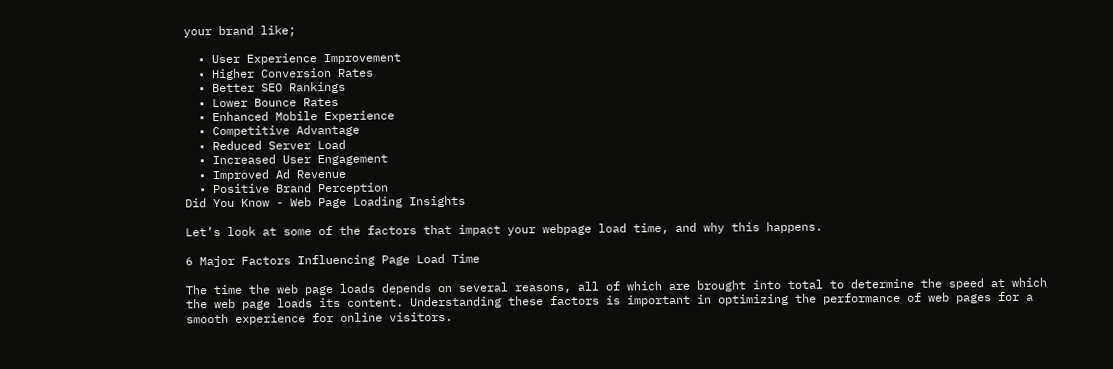your brand like;

  • User Experience Improvement
  • Higher Conversion Rates
  • Better SEO Rankings
  • Lower Bounce Rates
  • Enhanced Mobile Experience
  • Competitive Advantage
  • Reduced Server Load
  • Increased User Engagement
  • Improved Ad Revenue
  • Positive Brand Perception
Did You Know - Web Page Loading Insights

Let’s look at some of the factors that impact your webpage load time, and why this happens.

6 Major Factors Influencing Page Load Time

The time the web page loads depends on several reasons, all of which are brought into total to determine the speed at which the web page loads its content. Understanding these factors is important in optimizing the performance of web pages for a smooth experience for online visitors.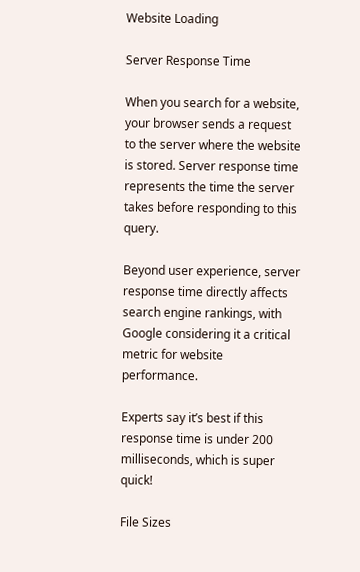Website Loading

Server Response Time

When you search for a website, your browser sends a request to the server where the website is stored. Server response time represents the time the server takes before responding to this query.

Beyond user experience, server response time directly affects search engine rankings, with Google considering it a critical metric for website performance.

Experts say it’s best if this response time is under 200 milliseconds, which is super quick!

File Sizes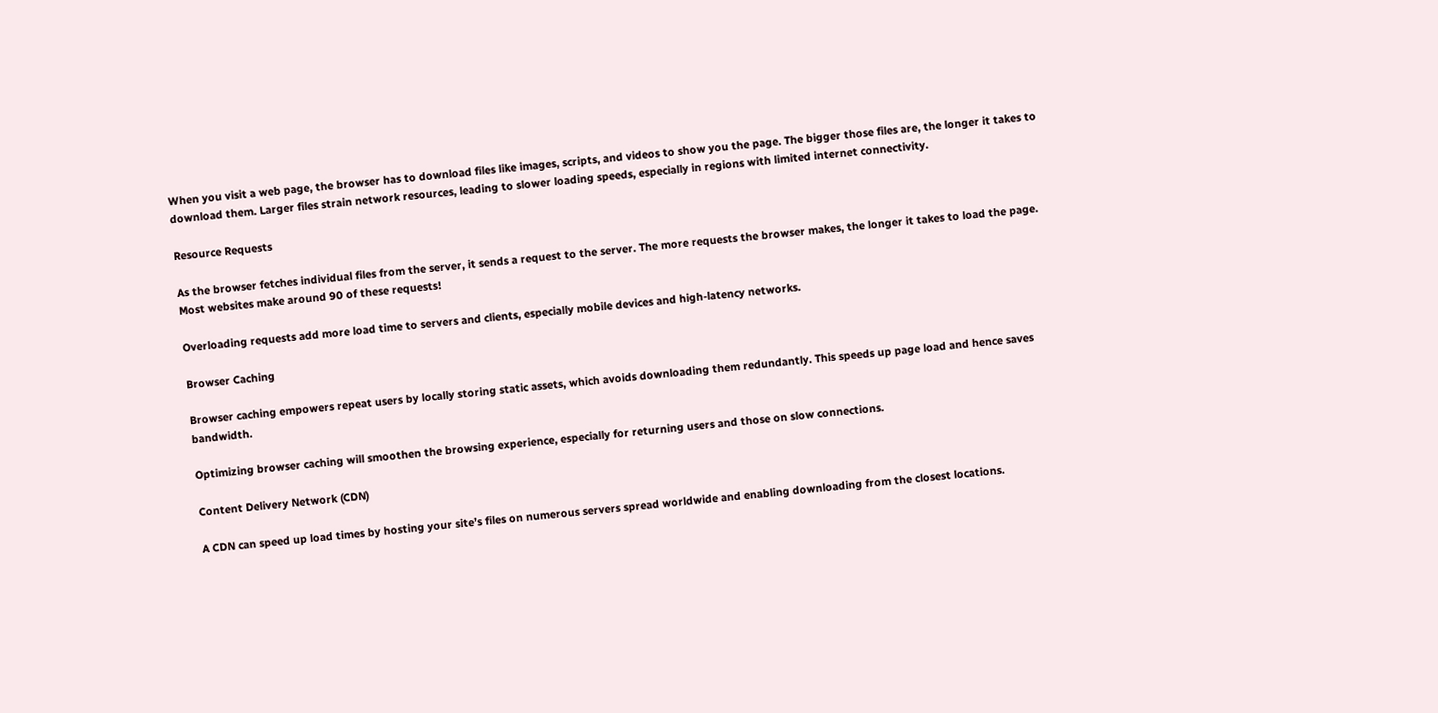When you visit a web page, the browser has to download files like images, scripts, and videos to show you the page. The bigger those files are, the longer it takes to download them. Larger files strain network resources, leading to slower loading speeds, especially in regions with limited internet connectivity.

Resource Requests

As the browser fetches individual files from the server, it sends a request to the server. The more requests the browser makes, the longer it takes to load the page. Most websites make around 90 of these requests!

Overloading requests add more load time to servers and clients, especially mobile devices and high-latency networks.

Browser Caching

Browser caching empowers repeat users by locally storing static assets, which avoids downloading them redundantly. This speeds up page load and hence saves bandwidth.

Optimizing browser caching will smoothen the browsing experience, especially for returning users and those on slow connections.

Content Delivery Network (CDN)

A CDN can speed up load times by hosting your site’s files on numerous servers spread worldwide and enabling downloading from the closest locations.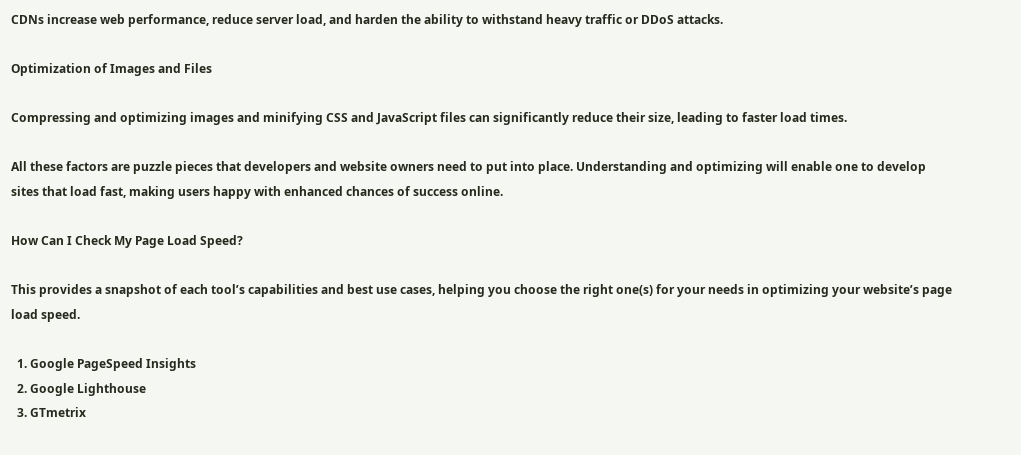CDNs increase web performance, reduce server load, and harden the ability to withstand heavy traffic or DDoS attacks.

Optimization of Images and Files

Compressing and optimizing images and minifying CSS and JavaScript files can significantly reduce their size, leading to faster load times.

All these factors are puzzle pieces that developers and website owners need to put into place. Understanding and optimizing will enable one to develop sites that load fast, making users happy with enhanced chances of success online.

How Can I Check My Page Load Speed?

This provides a snapshot of each tool’s capabilities and best use cases, helping you choose the right one(s) for your needs in optimizing your website’s page load speed.

  1. Google PageSpeed Insights
  2. Google Lighthouse
  3. GTmetrix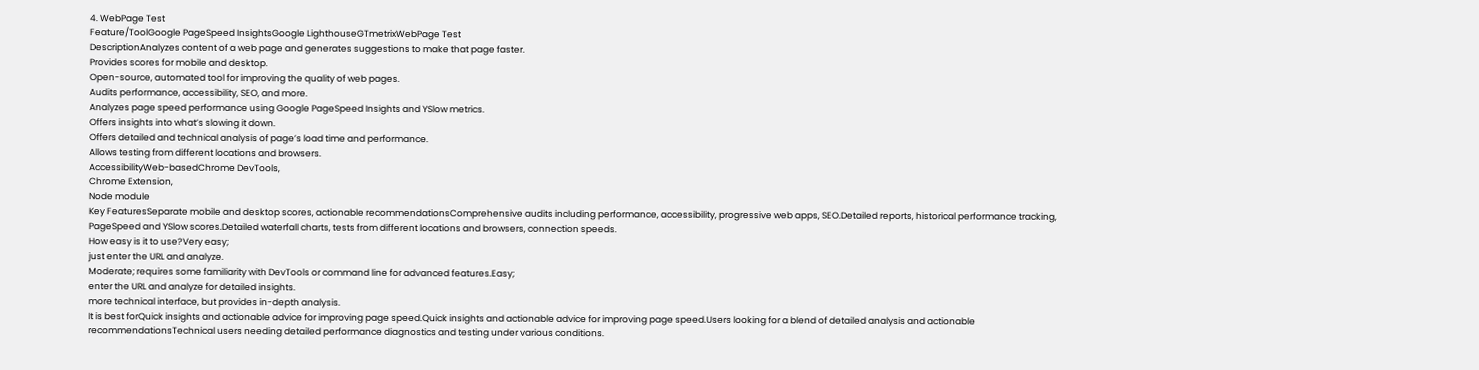4. WebPage Test
Feature/ToolGoogle PageSpeed InsightsGoogle LighthouseGTmetrixWebPage Test
DescriptionAnalyzes content of a web page and generates suggestions to make that page faster.
Provides scores for mobile and desktop.
Open-source, automated tool for improving the quality of web pages.
Audits performance, accessibility, SEO, and more.
Analyzes page speed performance using Google PageSpeed Insights and YSlow metrics.
Offers insights into what’s slowing it down.
Offers detailed and technical analysis of page’s load time and performance.
Allows testing from different locations and browsers.
AccessibilityWeb-basedChrome DevTools,
Chrome Extension,
Node module
Key FeaturesSeparate mobile and desktop scores, actionable recommendationsComprehensive audits including performance, accessibility, progressive web apps, SEO.Detailed reports, historical performance tracking, PageSpeed and YSlow scores.Detailed waterfall charts, tests from different locations and browsers, connection speeds.
How easy is it to use?Very easy;
just enter the URL and analyze.
Moderate; requires some familiarity with DevTools or command line for advanced features.Easy;
enter the URL and analyze for detailed insights.
more technical interface, but provides in-depth analysis.
It is best forQuick insights and actionable advice for improving page speed.Quick insights and actionable advice for improving page speed.Users looking for a blend of detailed analysis and actionable recommendationsTechnical users needing detailed performance diagnostics and testing under various conditions.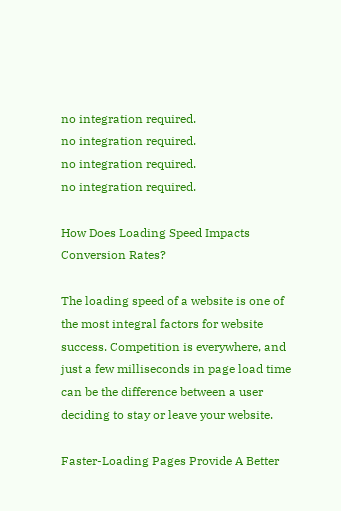no integration required.
no integration required.
no integration required.
no integration required.

How Does Loading Speed Impacts Conversion Rates?

The loading speed of a website is one of the most integral factors for website success. Competition is everywhere, and just a few milliseconds in page load time can be the difference between a user deciding to stay or leave your website.

Faster-Loading Pages Provide A Better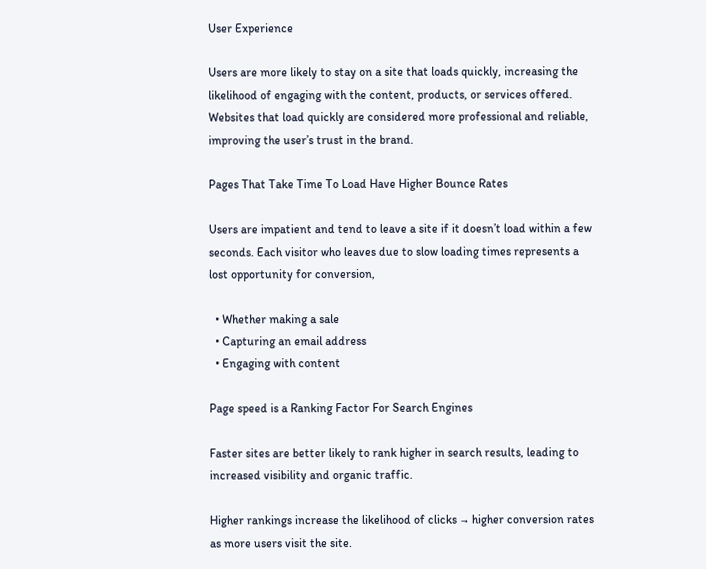User Experience

Users are more likely to stay on a site that loads quickly, increasing the likelihood of engaging with the content, products, or services offered. Websites that load quickly are considered more professional and reliable, improving the user’s trust in the brand.

Pages That Take Time To Load Have Higher Bounce Rates

Users are impatient and tend to leave a site if it doesn’t load within a few seconds. Each visitor who leaves due to slow loading times represents a lost opportunity for conversion,

  • Whether making a sale
  • Capturing an email address
  • Engaging with content

Page speed is a Ranking Factor For Search Engines

Faster sites are better likely to rank higher in search results, leading to increased visibility and organic traffic.

Higher rankings increase the likelihood of clicks → higher conversion rates as more users visit the site.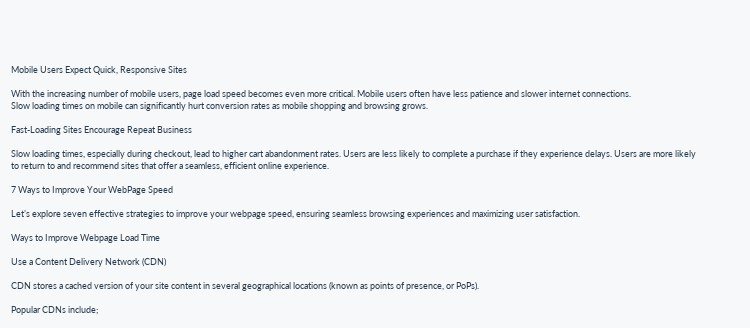Mobile Users Expect Quick, Responsive Sites

With the increasing number of mobile users, page load speed becomes even more critical. Mobile users often have less patience and slower internet connections.
Slow loading times on mobile can significantly hurt conversion rates as mobile shopping and browsing grows.

Fast-Loading Sites Encourage Repeat Business

Slow loading times, especially during checkout, lead to higher cart abandonment rates. Users are less likely to complete a purchase if they experience delays. Users are more likely to return to and recommend sites that offer a seamless, efficient online experience.

7 Ways to Improve Your WebPage Speed

Let’s explore seven effective strategies to improve your webpage speed, ensuring seamless browsing experiences and maximizing user satisfaction.

Ways to Improve Webpage Load Time

Use a Content Delivery Network (CDN)

CDN stores a cached version of your site content in several geographical locations (known as points of presence, or PoPs).

Popular CDNs include;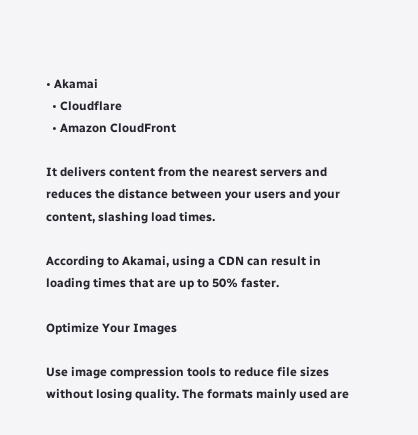• Akamai
  • Cloudflare
  • Amazon CloudFront

It delivers content from the nearest servers and reduces the distance between your users and your content, slashing load times.

According to Akamai, using a CDN can result in loading times that are up to 50% faster.

Optimize Your Images

Use image compression tools to reduce file sizes without losing quality. The formats mainly used are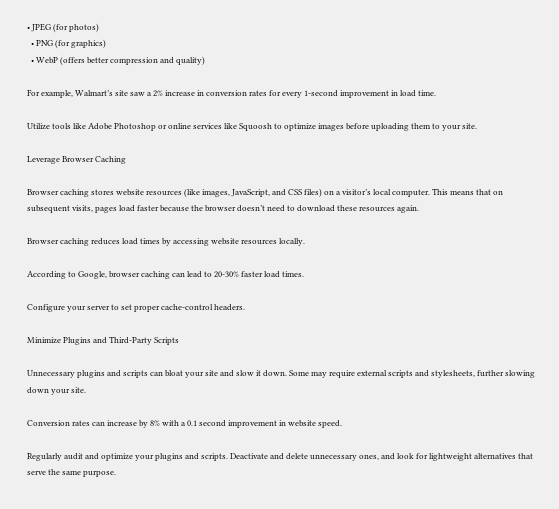• JPEG (for photos)
  • PNG (for graphics)
  • WebP (offers better compression and quality)

For example, Walmart’s site saw a 2% increase in conversion rates for every 1-second improvement in load time.

Utilize tools like Adobe Photoshop or online services like Squoosh to optimize images before uploading them to your site.

Leverage Browser Caching

Browser caching stores website resources (like images, JavaScript, and CSS files) on a visitor’s local computer. This means that on subsequent visits, pages load faster because the browser doesn’t need to download these resources again.

Browser caching reduces load times by accessing website resources locally.

According to Google, browser caching can lead to 20-30% faster load times.

Configure your server to set proper cache-control headers.

Minimize Plugins and Third-Party Scripts

Unnecessary plugins and scripts can bloat your site and slow it down. Some may require external scripts and stylesheets, further slowing down your site.

Conversion rates can increase by 8% with a 0.1 second improvement in website speed.

Regularly audit and optimize your plugins and scripts. Deactivate and delete unnecessary ones, and look for lightweight alternatives that serve the same purpose.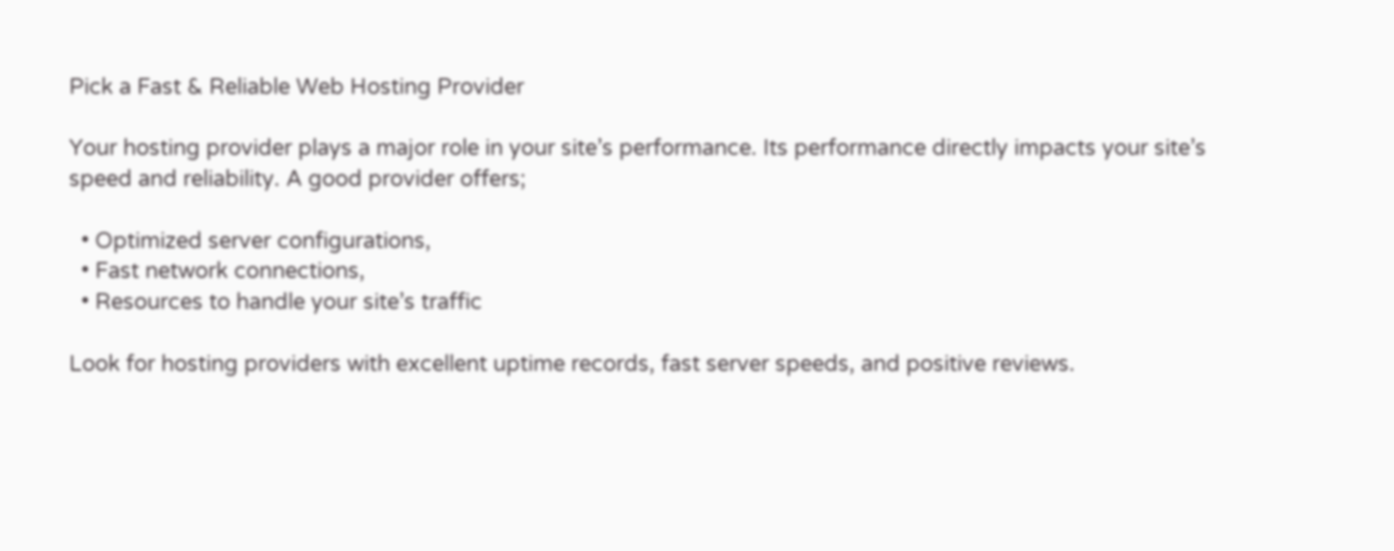Pick a Fast & Reliable Web Hosting Provider

Your hosting provider plays a major role in your site’s performance. Its performance directly impacts your site’s speed and reliability. A good provider offers;

  • Optimized server configurations,
  • Fast network connections,
  • Resources to handle your site’s traffic

Look for hosting providers with excellent uptime records, fast server speeds, and positive reviews.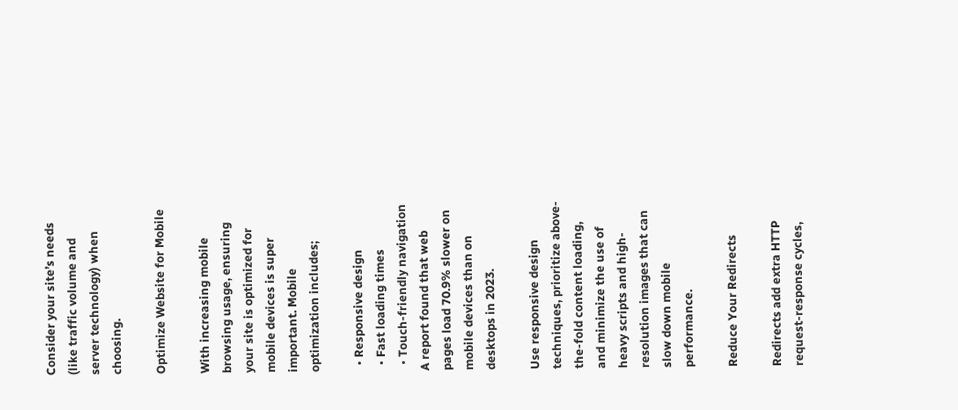Consider your site’s needs (like traffic volume and server technology) when choosing.

Optimize Website for Mobile

With increasing mobile browsing usage, ensuring your site is optimized for mobile devices is super important. Mobile optimization includes;

  • Responsive design
  • Fast loading times
  • Touch-friendly navigation
A report found that web pages load 70.9% slower on mobile devices than on desktops in 2023.

Use responsive design techniques, prioritize above-the-fold content loading, and minimize the use of heavy scripts and high-resolution images that can slow down mobile performance.

Reduce Your Redirects

Redirects add extra HTTP request-response cycles,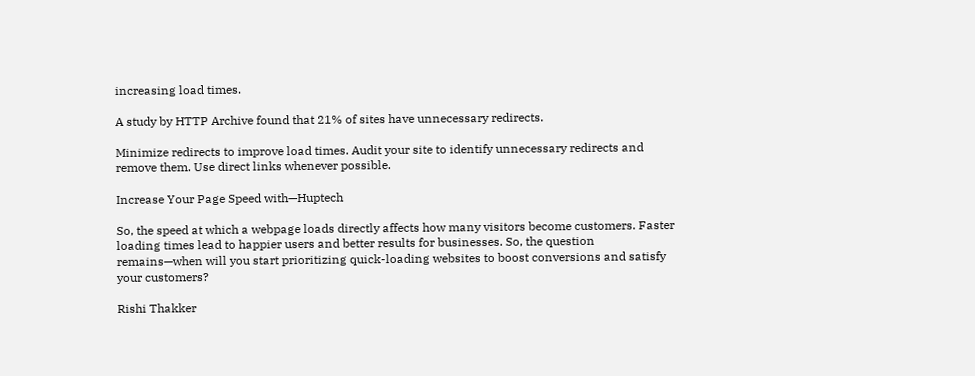increasing load times.

A study by HTTP Archive found that 21% of sites have unnecessary redirects.

Minimize redirects to improve load times. Audit your site to identify unnecessary redirects and remove them. Use direct links whenever possible.

Increase Your Page Speed with—Huptech

So, the speed at which a webpage loads directly affects how many visitors become customers. Faster loading times lead to happier users and better results for businesses. So, the question remains—when will you start prioritizing quick-loading websites to boost conversions and satisfy your customers?

Rishi Thakker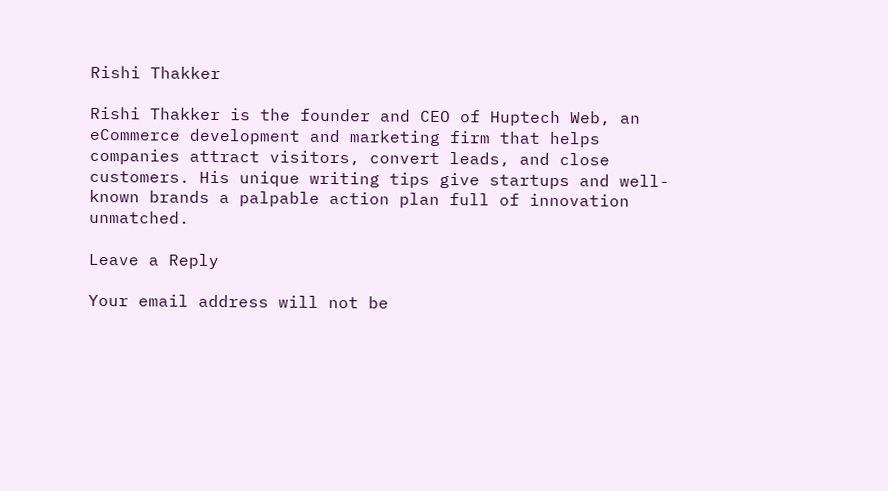Rishi Thakker

Rishi Thakker is the founder and CEO of Huptech Web, an eCommerce development and marketing firm that helps companies attract visitors, convert leads, and close customers. His unique writing tips give startups and well-known brands a palpable action plan full of innovation unmatched.

Leave a Reply

Your email address will not be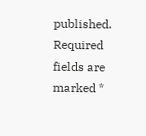published. Required fields are marked *